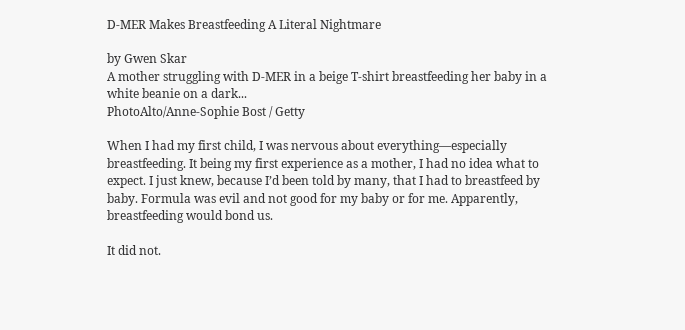D-MER Makes Breastfeeding A Literal Nightmare

by Gwen Skar
A mother struggling with D-MER in a beige T-shirt breastfeeding her baby in a white beanie on a dark...
PhotoAlto/Anne-Sophie Bost / Getty

When I had my first child, I was nervous about everything—especially breastfeeding. It being my first experience as a mother, I had no idea what to expect. I just knew, because I’d been told by many, that I had to breastfeed by baby. Formula was evil and not good for my baby or for me. Apparently, breastfeeding would bond us.

It did not.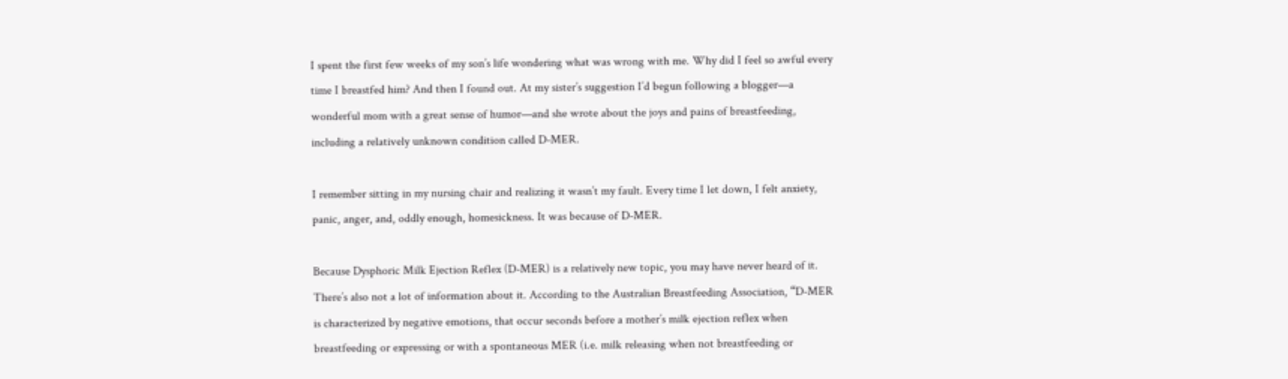I spent the first few weeks of my son’s life wondering what was wrong with me. Why did I feel so awful every time I breastfed him? And then I found out. At my sister’s suggestion I’d begun following a blogger—a wonderful mom with a great sense of humor—and she wrote about the joys and pains of breastfeeding, including a relatively unknown condition called D-MER.

I remember sitting in my nursing chair and realizing it wasn’t my fault. Every time I let down, I felt anxiety, panic, anger, and, oddly enough, homesickness. It was because of D-MER.

Because Dysphoric Milk Ejection Reflex (D-MER) is a relatively new topic, you may have never heard of it. There’s also not a lot of information about it. According to the Australian Breastfeeding Association, “D-MER is characterized by negative emotions, that occur seconds before a mother’s milk ejection reflex when breastfeeding or expressing or with a spontaneous MER (i.e. milk releasing when not breastfeeding or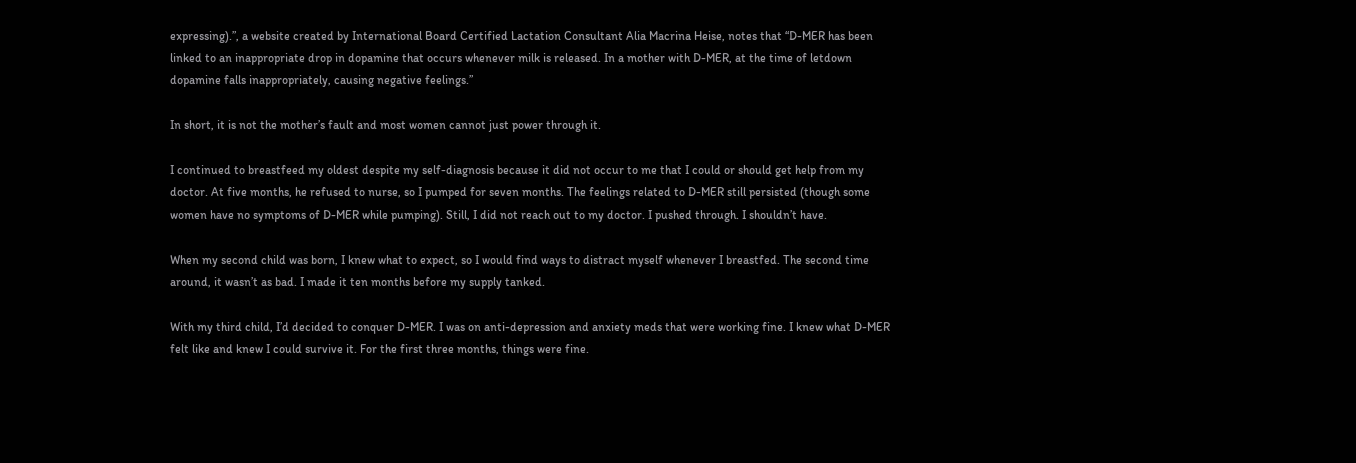expressing).”, a website created by International Board Certified Lactation Consultant Alia Macrina Heise, notes that “D-MER has been linked to an inappropriate drop in dopamine that occurs whenever milk is released. In a mother with D-MER, at the time of letdown dopamine falls inappropriately, causing negative feelings.”

In short, it is not the mother’s fault and most women cannot just power through it.

I continued to breastfeed my oldest despite my self-diagnosis because it did not occur to me that I could or should get help from my doctor. At five months, he refused to nurse, so I pumped for seven months. The feelings related to D-MER still persisted (though some women have no symptoms of D-MER while pumping). Still, I did not reach out to my doctor. I pushed through. I shouldn’t have.

When my second child was born, I knew what to expect, so I would find ways to distract myself whenever I breastfed. The second time around, it wasn’t as bad. I made it ten months before my supply tanked.

With my third child, I’d decided to conquer D-MER. I was on anti-depression and anxiety meds that were working fine. I knew what D-MER felt like and knew I could survive it. For the first three months, things were fine.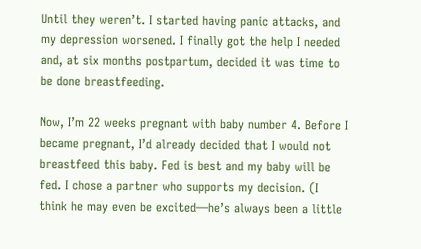Until they weren’t. I started having panic attacks, and my depression worsened. I finally got the help I needed and, at six months postpartum, decided it was time to be done breastfeeding.

Now, I’m 22 weeks pregnant with baby number 4. Before I became pregnant, I’d already decided that I would not breastfeed this baby. Fed is best and my baby will be fed. I chose a partner who supports my decision. (I think he may even be excited—he’s always been a little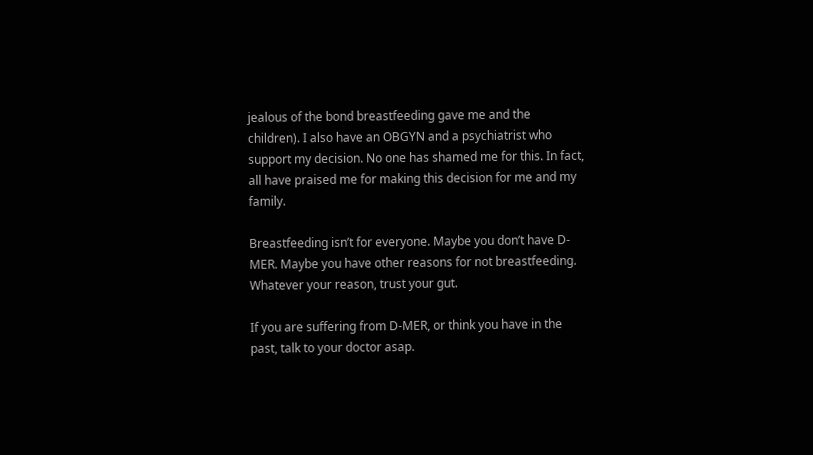jealous of the bond breastfeeding gave me and the children). I also have an OBGYN and a psychiatrist who support my decision. No one has shamed me for this. In fact, all have praised me for making this decision for me and my family.

Breastfeeding isn’t for everyone. Maybe you don’t have D-MER. Maybe you have other reasons for not breastfeeding. Whatever your reason, trust your gut.

If you are suffering from D-MER, or think you have in the past, talk to your doctor asap.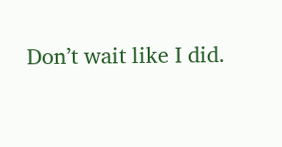Don’t wait like I did.